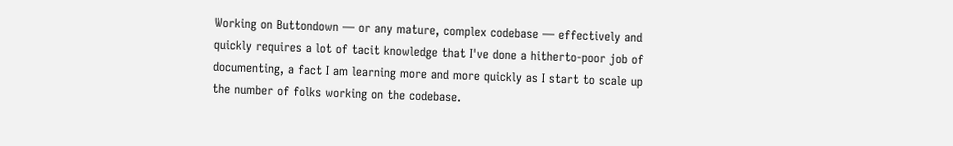Working on Buttondown — or any mature, complex codebase — effectively and quickly requires a lot of tacit knowledge that I've done a hitherto-poor job of documenting, a fact I am learning more and more quickly as I start to scale up the number of folks working on the codebase.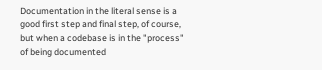Documentation in the literal sense is a good first step and final step, of course, but when a codebase is in the "process" of being documented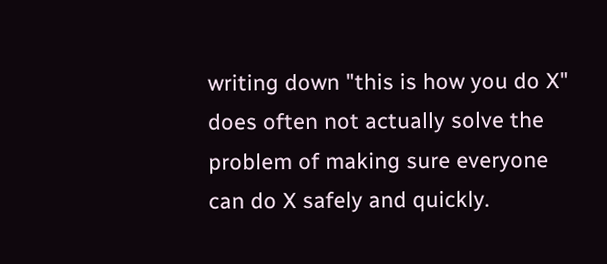writing down "this is how you do X" does often not actually solve the problem of making sure everyone can do X safely and quickly.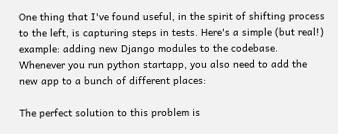One thing that I've found useful, in the spirit of shifting process to the left, is capturing steps in tests. Here's a simple (but real!) example: adding new Django modules to the codebase. Whenever you run python startapp, you also need to add the new app to a bunch of different places:

The perfect solution to this problem is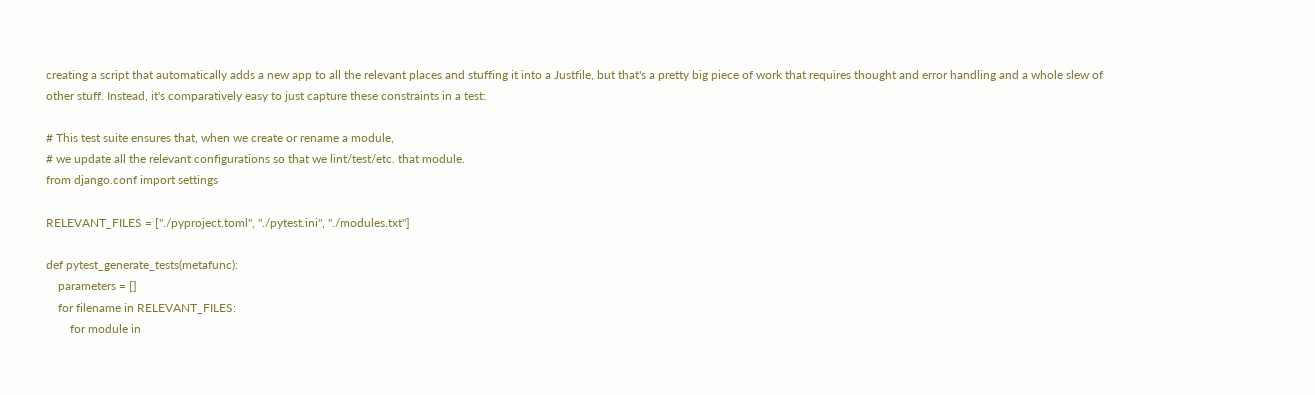creating a script that automatically adds a new app to all the relevant places and stuffing it into a Justfile, but that's a pretty big piece of work that requires thought and error handling and a whole slew of other stuff. Instead, it's comparatively easy to just capture these constraints in a test:

# This test suite ensures that, when we create or rename a module,
# we update all the relevant configurations so that we lint/test/etc. that module.
from django.conf import settings

RELEVANT_FILES = ["./pyproject.toml", "./pytest.ini", "./modules.txt"]

def pytest_generate_tests(metafunc):
    parameters = []
    for filename in RELEVANT_FILES:
        for module in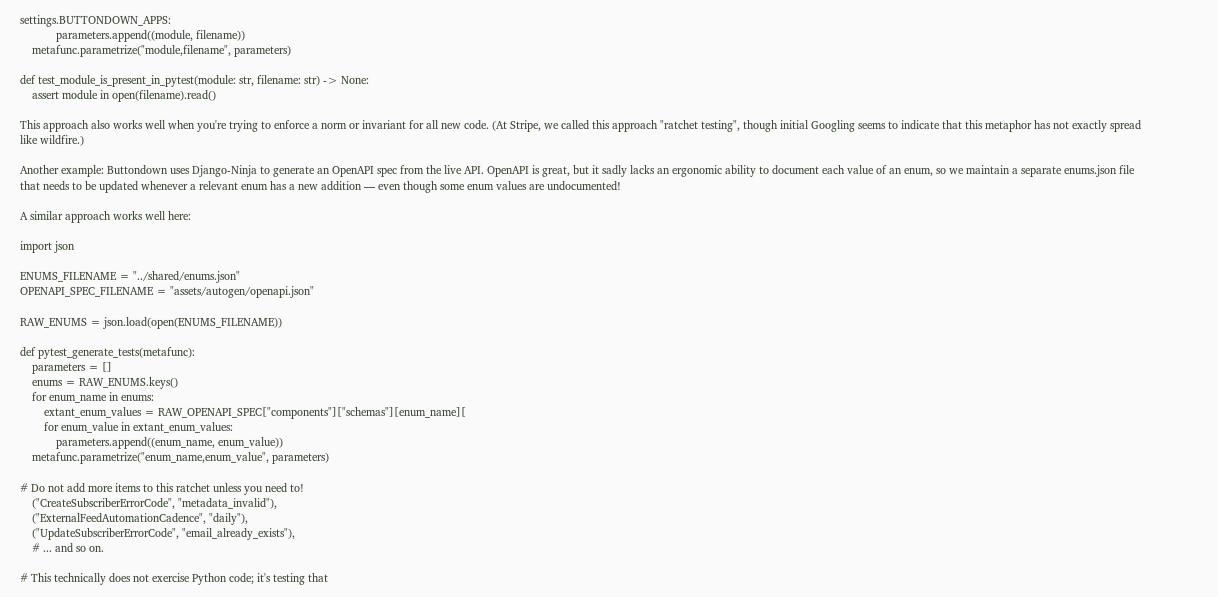settings.BUTTONDOWN_APPS:
            parameters.append((module, filename))
    metafunc.parametrize("module,filename", parameters)

def test_module_is_present_in_pytest(module: str, filename: str) -> None:
    assert module in open(filename).read()

This approach also works well when you're trying to enforce a norm or invariant for all new code. (At Stripe, we called this approach "ratchet testing", though initial Googling seems to indicate that this metaphor has not exactly spread like wildfire.)

Another example: Buttondown uses Django-Ninja to generate an OpenAPI spec from the live API. OpenAPI is great, but it sadly lacks an ergonomic ability to document each value of an enum, so we maintain a separate enums.json file that needs to be updated whenever a relevant enum has a new addition — even though some enum values are undocumented!

A similar approach works well here:

import json

ENUMS_FILENAME = "../shared/enums.json"
OPENAPI_SPEC_FILENAME = "assets/autogen/openapi.json"

RAW_ENUMS = json.load(open(ENUMS_FILENAME))

def pytest_generate_tests(metafunc):
    parameters = []
    enums = RAW_ENUMS.keys()
    for enum_name in enums:
        extant_enum_values = RAW_OPENAPI_SPEC["components"]["schemas"][enum_name][
        for enum_value in extant_enum_values:
            parameters.append((enum_name, enum_value))
    metafunc.parametrize("enum_name,enum_value", parameters)

# Do not add more items to this ratchet unless you need to!
    ("CreateSubscriberErrorCode", "metadata_invalid"),
    ("ExternalFeedAutomationCadence", "daily"),
    ("UpdateSubscriberErrorCode", "email_already_exists"),
    # ... and so on.

# This technically does not exercise Python code; it's testing that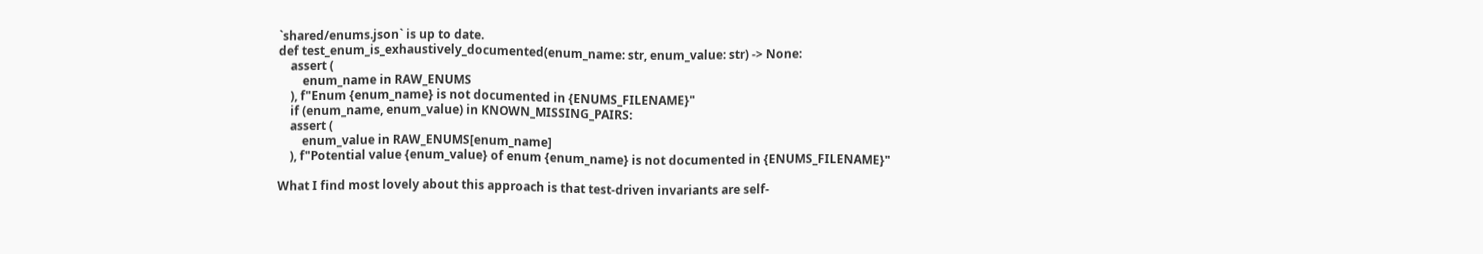`shared/enums.json` is up to date.
def test_enum_is_exhaustively_documented(enum_name: str, enum_value: str) -> None:
    assert (
        enum_name in RAW_ENUMS
    ), f"Enum {enum_name} is not documented in {ENUMS_FILENAME}"
    if (enum_name, enum_value) in KNOWN_MISSING_PAIRS:
    assert (
        enum_value in RAW_ENUMS[enum_name]
    ), f"Potential value {enum_value} of enum {enum_name} is not documented in {ENUMS_FILENAME}"

What I find most lovely about this approach is that test-driven invariants are self-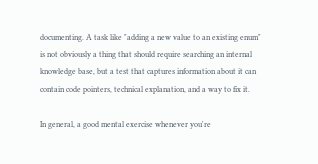documenting. A task like "adding a new value to an existing enum" is not obviously a thing that should require searching an internal knowledge base, but a test that captures information about it can contain code pointers, technical explanation, and a way to fix it.

In general, a good mental exercise whenever you're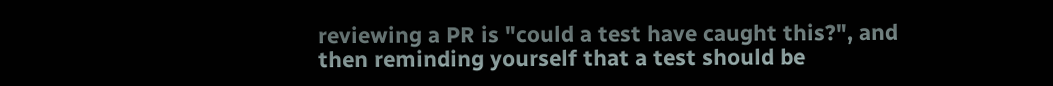reviewing a PR is "could a test have caught this?", and then reminding yourself that a test should be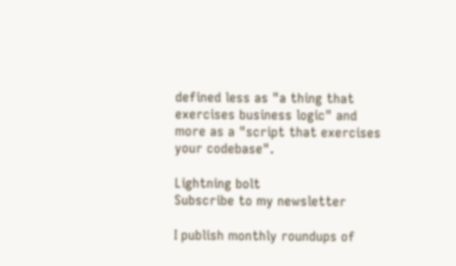defined less as "a thing that exercises business logic" and more as a "script that exercises your codebase".

Lightning bolt
Subscribe to my newsletter

I publish monthly roundups of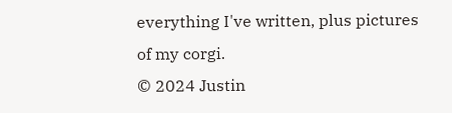everything I've written, plus pictures of my corgi.
© 2024 Justin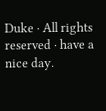Duke · All rights reserved · have a nice day.